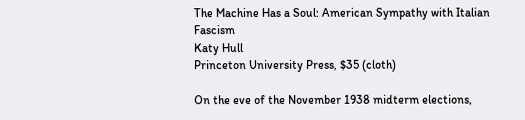The Machine Has a Soul: American Sympathy with Italian Fascism
Katy Hull
Princeton University Press, $35 (cloth)

On the eve of the November 1938 midterm elections,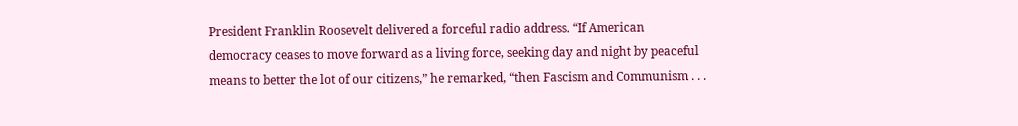President Franklin Roosevelt delivered a forceful radio address. “If American democracy ceases to move forward as a living force, seeking day and night by peaceful means to better the lot of our citizens,” he remarked, “then Fascism and Communism . . .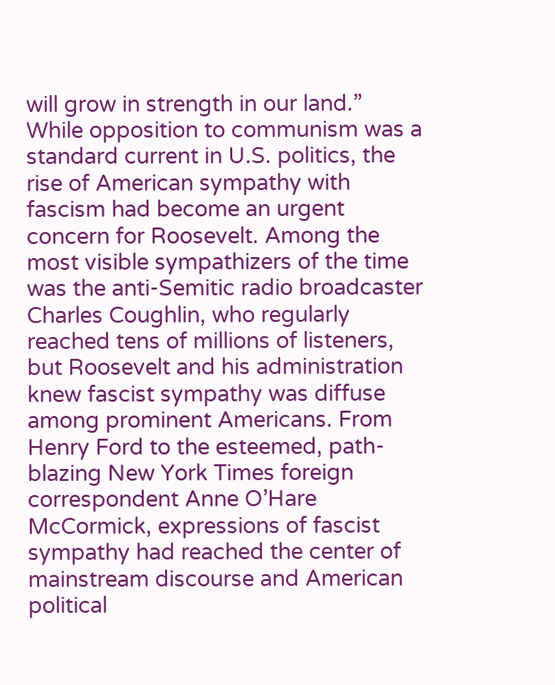will grow in strength in our land.” While opposition to communism was a standard current in U.S. politics, the rise of American sympathy with fascism had become an urgent concern for Roosevelt. Among the most visible sympathizers of the time was the anti-Semitic radio broadcaster Charles Coughlin, who regularly reached tens of millions of listeners, but Roosevelt and his administration knew fascist sympathy was diffuse among prominent Americans. From Henry Ford to the esteemed, path-blazing New York Times foreign correspondent Anne O’Hare McCormick, expressions of fascist sympathy had reached the center of mainstream discourse and American political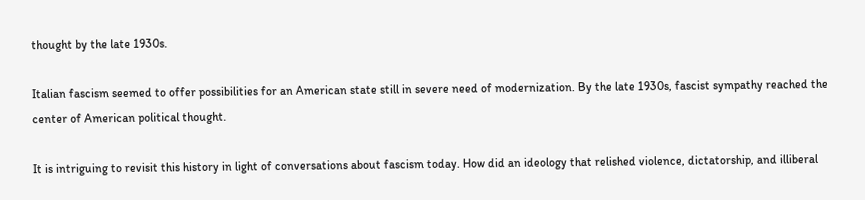thought by the late 1930s.

Italian fascism seemed to offer possibilities for an American state still in severe need of modernization. By the late 1930s, fascist sympathy reached the center of American political thought.

It is intriguing to revisit this history in light of conversations about fascism today. How did an ideology that relished violence, dictatorship, and illiberal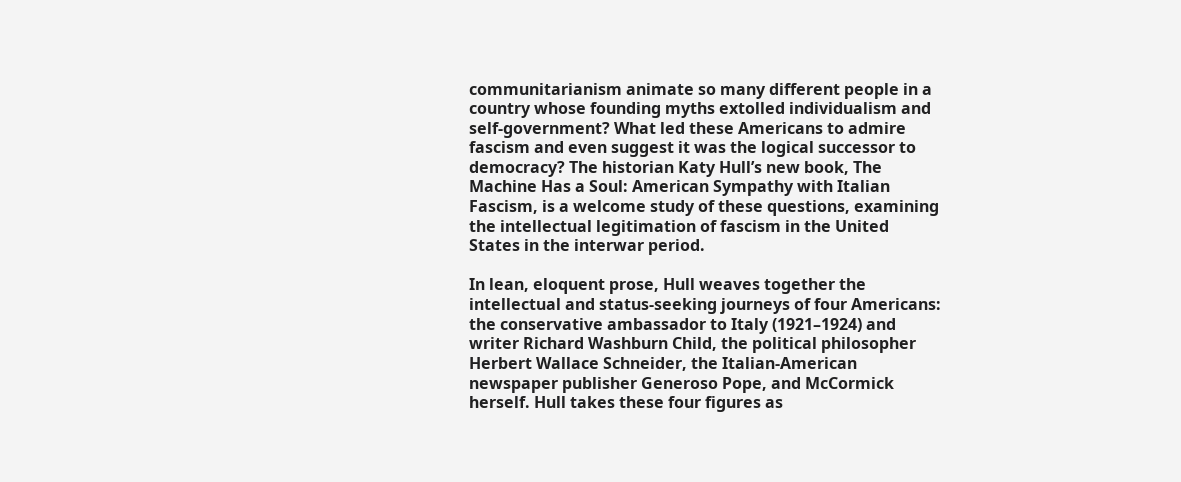communitarianism animate so many different people in a country whose founding myths extolled individualism and self-government? What led these Americans to admire fascism and even suggest it was the logical successor to democracy? The historian Katy Hull’s new book, The Machine Has a Soul: American Sympathy with Italian Fascism, is a welcome study of these questions, examining the intellectual legitimation of fascism in the United States in the interwar period.

In lean, eloquent prose, Hull weaves together the intellectual and status-seeking journeys of four Americans: the conservative ambassador to Italy (1921–1924) and writer Richard Washburn Child, the political philosopher Herbert Wallace Schneider, the Italian-American newspaper publisher Generoso Pope, and McCormick herself. Hull takes these four figures as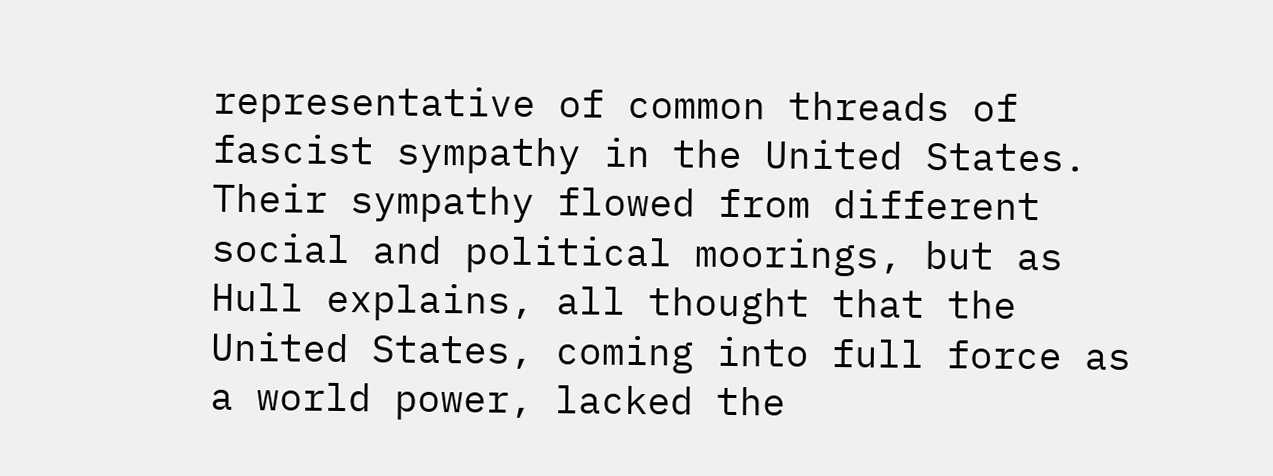representative of common threads of fascist sympathy in the United States. Their sympathy flowed from different social and political moorings, but as Hull explains, all thought that the United States, coming into full force as a world power, lacked the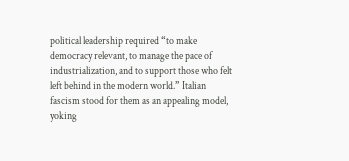political leadership required “to make democracy relevant, to manage the pace of industrialization, and to support those who felt left behind in the modern world.” Italian fascism stood for them as an appealing model, yoking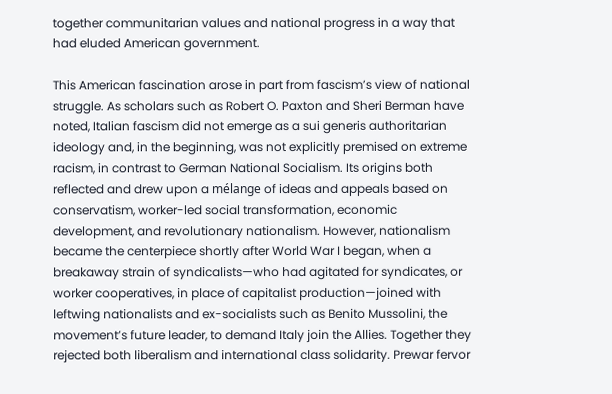together communitarian values and national progress in a way that had eluded American government.

This American fascination arose in part from fascism’s view of national struggle. As scholars such as Robert O. Paxton and Sheri Berman have noted, Italian fascism did not emerge as a sui generis authoritarian ideology and, in the beginning, was not explicitly premised on extreme racism, in contrast to German National Socialism. Its origins both reflected and drew upon a mélange of ideas and appeals based on conservatism, worker-led social transformation, economic development, and revolutionary nationalism. However, nationalism became the centerpiece shortly after World War I began, when a breakaway strain of syndicalists—who had agitated for syndicates, or worker cooperatives, in place of capitalist production—joined with leftwing nationalists and ex-socialists such as Benito Mussolini, the movement’s future leader, to demand Italy join the Allies. Together they rejected both liberalism and international class solidarity. Prewar fervor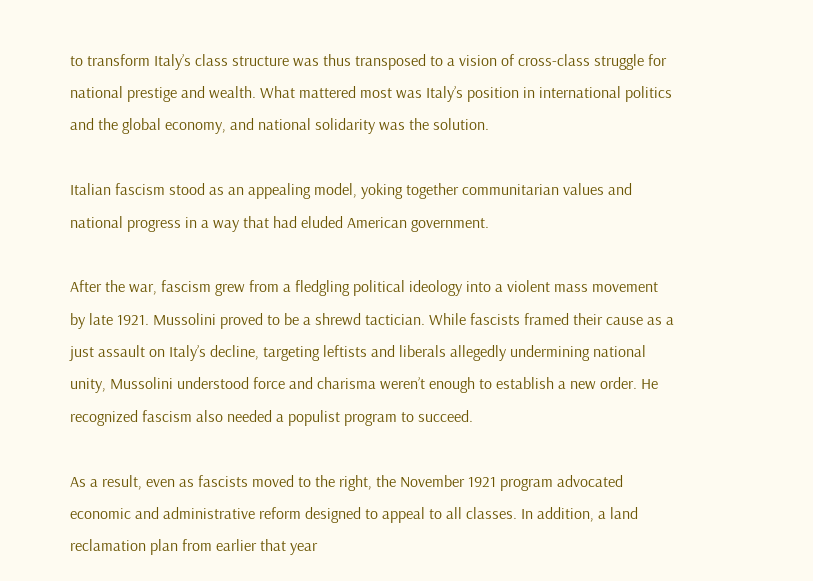to transform Italy’s class structure was thus transposed to a vision of cross-class struggle for national prestige and wealth. What mattered most was Italy’s position in international politics and the global economy, and national solidarity was the solution.

Italian fascism stood as an appealing model, yoking together communitarian values and national progress in a way that had eluded American government.

After the war, fascism grew from a fledgling political ideology into a violent mass movement by late 1921. Mussolini proved to be a shrewd tactician. While fascists framed their cause as a just assault on Italy’s decline, targeting leftists and liberals allegedly undermining national unity, Mussolini understood force and charisma weren’t enough to establish a new order. He recognized fascism also needed a populist program to succeed.

As a result, even as fascists moved to the right, the November 1921 program advocated economic and administrative reform designed to appeal to all classes. In addition, a land reclamation plan from earlier that year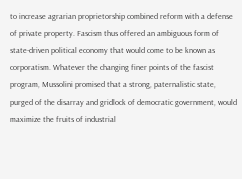to increase agrarian proprietorship combined reform with a defense of private property. Fascism thus offered an ambiguous form of state-driven political economy that would come to be known as corporatism. Whatever the changing finer points of the fascist program, Mussolini promised that a strong, paternalistic state, purged of the disarray and gridlock of democratic government, would maximize the fruits of industrial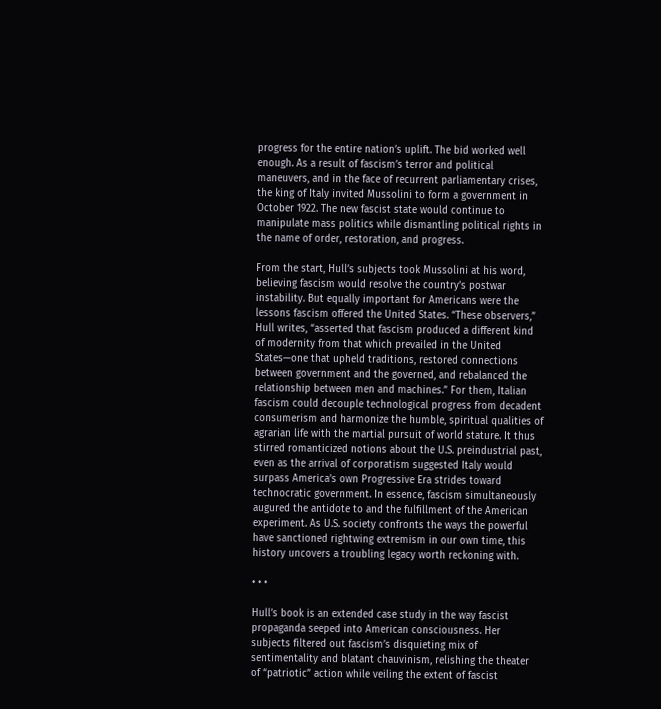progress for the entire nation’s uplift. The bid worked well enough. As a result of fascism’s terror and political maneuvers, and in the face of recurrent parliamentary crises, the king of Italy invited Mussolini to form a government in October 1922. The new fascist state would continue to manipulate mass politics while dismantling political rights in the name of order, restoration, and progress.

From the start, Hull’s subjects took Mussolini at his word, believing fascism would resolve the country’s postwar instability. But equally important for Americans were the lessons fascism offered the United States. “These observers,” Hull writes, “asserted that fascism produced a different kind of modernity from that which prevailed in the United States—one that upheld traditions, restored connections between government and the governed, and rebalanced the relationship between men and machines.” For them, Italian fascism could decouple technological progress from decadent consumerism and harmonize the humble, spiritual qualities of agrarian life with the martial pursuit of world stature. It thus stirred romanticized notions about the U.S. preindustrial past, even as the arrival of corporatism suggested Italy would surpass America’s own Progressive Era strides toward technocratic government. In essence, fascism simultaneously augured the antidote to and the fulfillment of the American experiment. As U.S. society confronts the ways the powerful have sanctioned rightwing extremism in our own time, this history uncovers a troubling legacy worth reckoning with.

• • •

Hull’s book is an extended case study in the way fascist propaganda seeped into American consciousness. Her subjects filtered out fascism’s disquieting mix of sentimentality and blatant chauvinism, relishing the theater of “patriotic” action while veiling the extent of fascist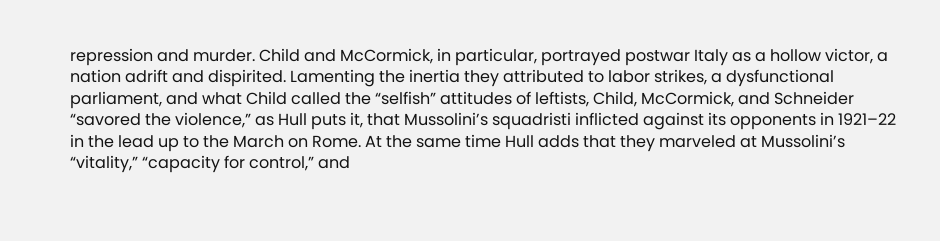repression and murder. Child and McCormick, in particular, portrayed postwar Italy as a hollow victor, a nation adrift and dispirited. Lamenting the inertia they attributed to labor strikes, a dysfunctional parliament, and what Child called the “selfish” attitudes of leftists, Child, McCormick, and Schneider “savored the violence,” as Hull puts it, that Mussolini’s squadristi inflicted against its opponents in 1921–22 in the lead up to the March on Rome. At the same time Hull adds that they marveled at Mussolini’s “vitality,” “capacity for control,” and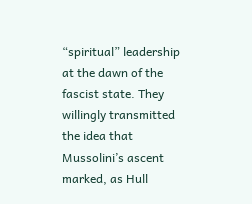“spiritual” leadership at the dawn of the fascist state. They willingly transmitted the idea that Mussolini’s ascent marked, as Hull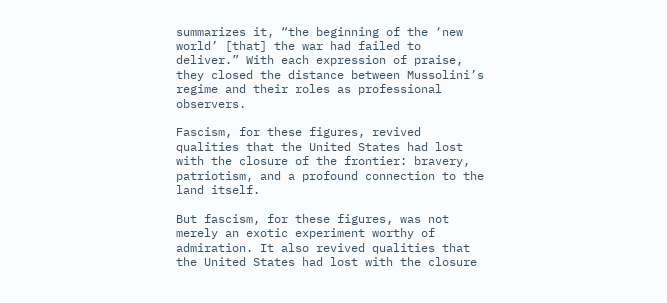summarizes it, “the beginning of the ‘new world’ [that] the war had failed to deliver.” With each expression of praise, they closed the distance between Mussolini’s regime and their roles as professional observers.

Fascism, for these figures, revived qualities that the United States had lost with the closure of the frontier: bravery, patriotism, and a profound connection to the land itself.

But fascism, for these figures, was not merely an exotic experiment worthy of admiration. It also revived qualities that the United States had lost with the closure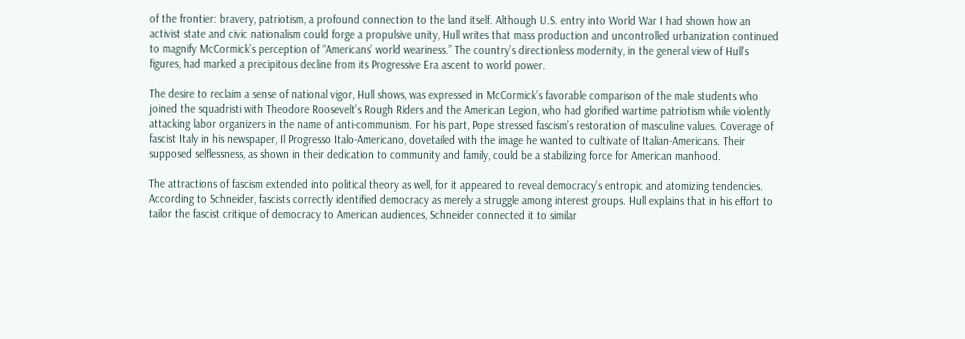of the frontier: bravery, patriotism, a profound connection to the land itself. Although U.S. entry into World War I had shown how an activist state and civic nationalism could forge a propulsive unity, Hull writes that mass production and uncontrolled urbanization continued to magnify McCormick’s perception of “Americans’ world weariness.” The country’s directionless modernity, in the general view of Hull’s figures, had marked a precipitous decline from its Progressive Era ascent to world power.

The desire to reclaim a sense of national vigor, Hull shows, was expressed in McCormick’s favorable comparison of the male students who joined the squadristi with Theodore Roosevelt’s Rough Riders and the American Legion, who had glorified wartime patriotism while violently attacking labor organizers in the name of anti-communism. For his part, Pope stressed fascism’s restoration of masculine values. Coverage of fascist Italy in his newspaper, Il Progresso Italo-Americano, dovetailed with the image he wanted to cultivate of Italian-Americans. Their supposed selflessness, as shown in their dedication to community and family, could be a stabilizing force for American manhood.

The attractions of fascism extended into political theory as well, for it appeared to reveal democracy’s entropic and atomizing tendencies. According to Schneider, fascists correctly identified democracy as merely a struggle among interest groups. Hull explains that in his effort to tailor the fascist critique of democracy to American audiences, Schneider connected it to similar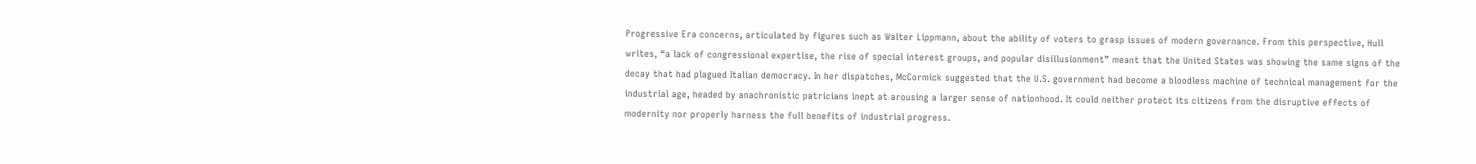Progressive Era concerns, articulated by figures such as Walter Lippmann, about the ability of voters to grasp issues of modern governance. From this perspective, Hull writes, “a lack of congressional expertise, the rise of special interest groups, and popular disillusionment” meant that the United States was showing the same signs of the decay that had plagued Italian democracy. In her dispatches, McCormick suggested that the U.S. government had become a bloodless machine of technical management for the industrial age, headed by anachronistic patricians inept at arousing a larger sense of nationhood. It could neither protect its citizens from the disruptive effects of modernity nor properly harness the full benefits of industrial progress.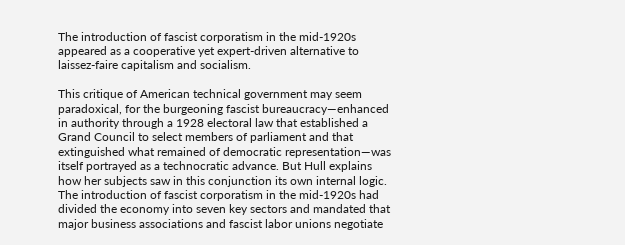The introduction of fascist corporatism in the mid-1920s appeared as a cooperative yet expert-driven alternative to laissez-faire capitalism and socialism.

This critique of American technical government may seem paradoxical, for the burgeoning fascist bureaucracy—enhanced in authority through a 1928 electoral law that established a Grand Council to select members of parliament and that extinguished what remained of democratic representation—was itself portrayed as a technocratic advance. But Hull explains how her subjects saw in this conjunction its own internal logic. The introduction of fascist corporatism in the mid-1920s had divided the economy into seven key sectors and mandated that major business associations and fascist labor unions negotiate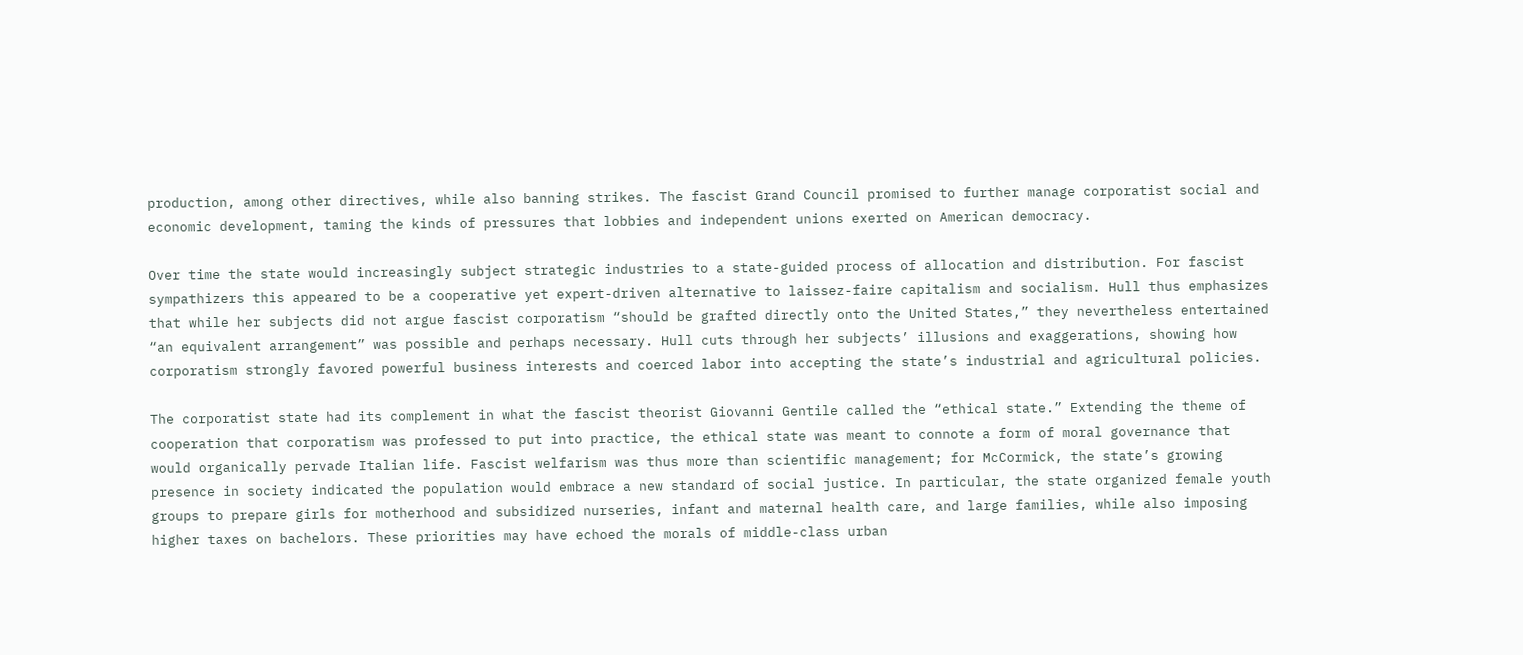production, among other directives, while also banning strikes. The fascist Grand Council promised to further manage corporatist social and economic development, taming the kinds of pressures that lobbies and independent unions exerted on American democracy.

Over time the state would increasingly subject strategic industries to a state-guided process of allocation and distribution. For fascist sympathizers this appeared to be a cooperative yet expert-driven alternative to laissez-faire capitalism and socialism. Hull thus emphasizes that while her subjects did not argue fascist corporatism “should be grafted directly onto the United States,” they nevertheless entertained “an equivalent arrangement” was possible and perhaps necessary. Hull cuts through her subjects’ illusions and exaggerations, showing how corporatism strongly favored powerful business interests and coerced labor into accepting the state’s industrial and agricultural policies.

The corporatist state had its complement in what the fascist theorist Giovanni Gentile called the “ethical state.” Extending the theme of cooperation that corporatism was professed to put into practice, the ethical state was meant to connote a form of moral governance that would organically pervade Italian life. Fascist welfarism was thus more than scientific management; for McCormick, the state’s growing presence in society indicated the population would embrace a new standard of social justice. In particular, the state organized female youth groups to prepare girls for motherhood and subsidized nurseries, infant and maternal health care, and large families, while also imposing higher taxes on bachelors. These priorities may have echoed the morals of middle-class urban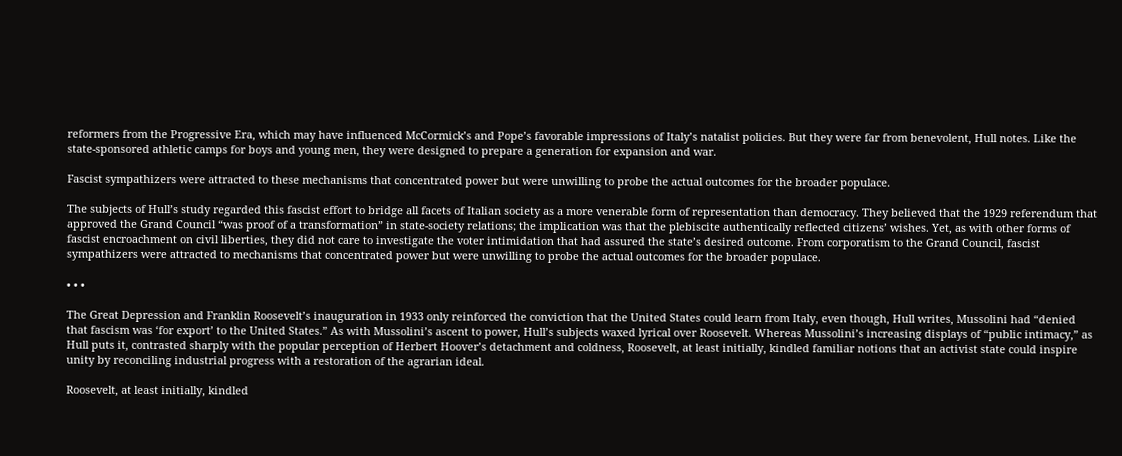reformers from the Progressive Era, which may have influenced McCormick’s and Pope’s favorable impressions of Italy’s natalist policies. But they were far from benevolent, Hull notes. Like the state-sponsored athletic camps for boys and young men, they were designed to prepare a generation for expansion and war.

Fascist sympathizers were attracted to these mechanisms that concentrated power but were unwilling to probe the actual outcomes for the broader populace.

The subjects of Hull’s study regarded this fascist effort to bridge all facets of Italian society as a more venerable form of representation than democracy. They believed that the 1929 referendum that approved the Grand Council “was proof of a transformation” in state-society relations; the implication was that the plebiscite authentically reflected citizens’ wishes. Yet, as with other forms of fascist encroachment on civil liberties, they did not care to investigate the voter intimidation that had assured the state’s desired outcome. From corporatism to the Grand Council, fascist sympathizers were attracted to mechanisms that concentrated power but were unwilling to probe the actual outcomes for the broader populace.

• • •

The Great Depression and Franklin Roosevelt’s inauguration in 1933 only reinforced the conviction that the United States could learn from Italy, even though, Hull writes, Mussolini had “denied that fascism was ‘for export’ to the United States.” As with Mussolini’s ascent to power, Hull’s subjects waxed lyrical over Roosevelt. Whereas Mussolini’s increasing displays of “public intimacy,” as Hull puts it, contrasted sharply with the popular perception of Herbert Hoover’s detachment and coldness, Roosevelt, at least initially, kindled familiar notions that an activist state could inspire unity by reconciling industrial progress with a restoration of the agrarian ideal.

Roosevelt, at least initially, kindled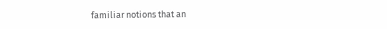familiar notions that an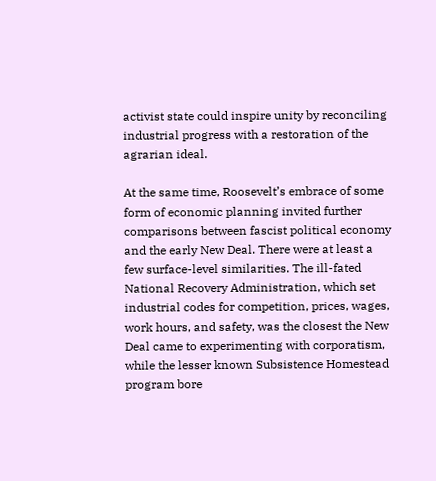activist state could inspire unity by reconciling industrial progress with a restoration of the agrarian ideal.

At the same time, Roosevelt’s embrace of some form of economic planning invited further comparisons between fascist political economy and the early New Deal. There were at least a few surface-level similarities. The ill-fated National Recovery Administration, which set industrial codes for competition, prices, wages, work hours, and safety, was the closest the New Deal came to experimenting with corporatism, while the lesser known Subsistence Homestead program bore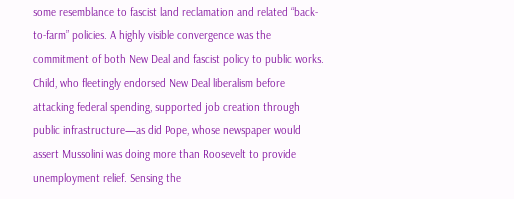some resemblance to fascist land reclamation and related “back-to-farm” policies. A highly visible convergence was the commitment of both New Deal and fascist policy to public works. Child, who fleetingly endorsed New Deal liberalism before attacking federal spending, supported job creation through public infrastructure—as did Pope, whose newspaper would assert Mussolini was doing more than Roosevelt to provide unemployment relief. Sensing the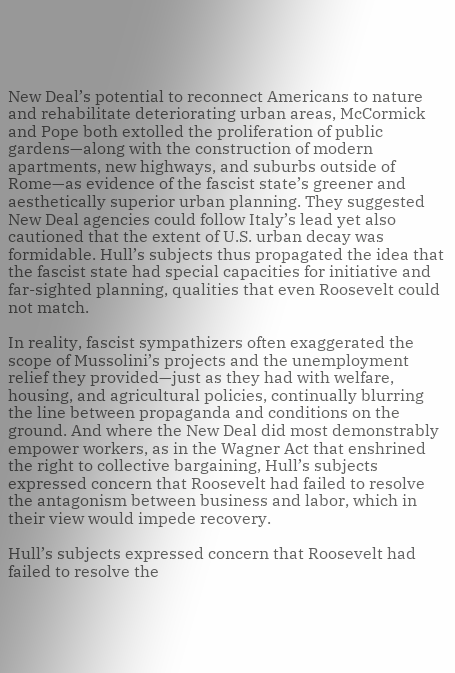New Deal’s potential to reconnect Americans to nature and rehabilitate deteriorating urban areas, McCormick and Pope both extolled the proliferation of public gardens—along with the construction of modern apartments, new highways, and suburbs outside of Rome—as evidence of the fascist state’s greener and aesthetically superior urban planning. They suggested New Deal agencies could follow Italy’s lead yet also cautioned that the extent of U.S. urban decay was formidable. Hull’s subjects thus propagated the idea that the fascist state had special capacities for initiative and far-sighted planning, qualities that even Roosevelt could not match.

In reality, fascist sympathizers often exaggerated the scope of Mussolini’s projects and the unemployment relief they provided—just as they had with welfare, housing, and agricultural policies, continually blurring the line between propaganda and conditions on the ground. And where the New Deal did most demonstrably empower workers, as in the Wagner Act that enshrined the right to collective bargaining, Hull’s subjects expressed concern that Roosevelt had failed to resolve the antagonism between business and labor, which in their view would impede recovery.

Hull’s subjects expressed concern that Roosevelt had failed to resolve the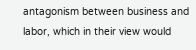antagonism between business and labor, which in their view would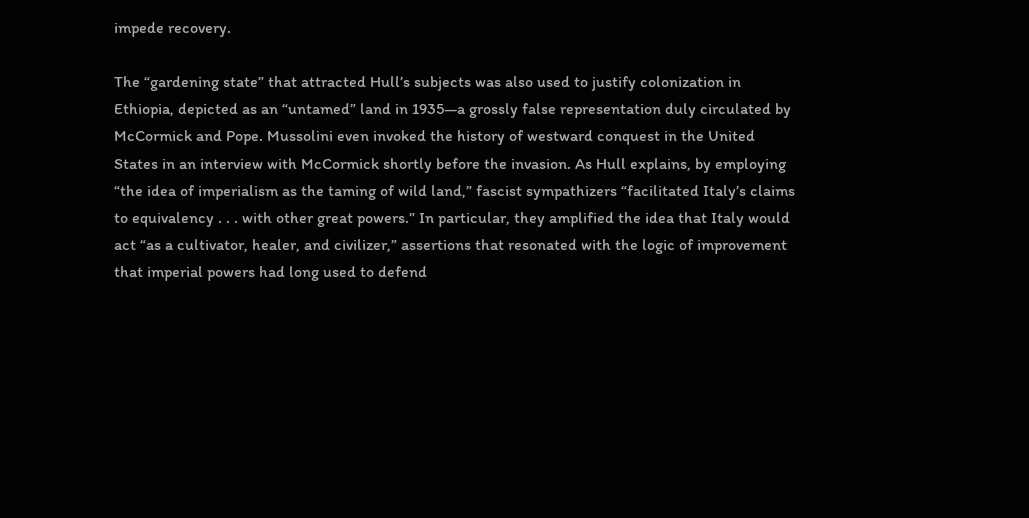impede recovery.

The “gardening state” that attracted Hull’s subjects was also used to justify colonization in Ethiopia, depicted as an “untamed” land in 1935—a grossly false representation duly circulated by McCormick and Pope. Mussolini even invoked the history of westward conquest in the United States in an interview with McCormick shortly before the invasion. As Hull explains, by employing “the idea of imperialism as the taming of wild land,” fascist sympathizers “facilitated Italy’s claims to equivalency . . . with other great powers.” In particular, they amplified the idea that Italy would act “as a cultivator, healer, and civilizer,” assertions that resonated with the logic of improvement that imperial powers had long used to defend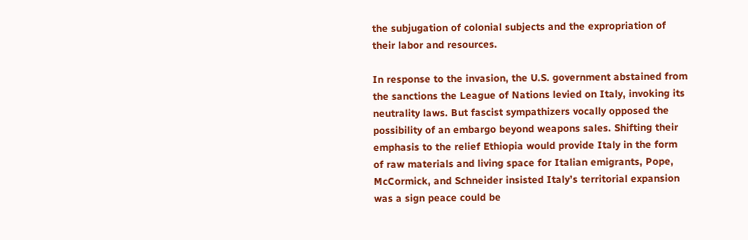the subjugation of colonial subjects and the expropriation of their labor and resources.

In response to the invasion, the U.S. government abstained from the sanctions the League of Nations levied on Italy, invoking its neutrality laws. But fascist sympathizers vocally opposed the possibility of an embargo beyond weapons sales. Shifting their emphasis to the relief Ethiopia would provide Italy in the form of raw materials and living space for Italian emigrants, Pope, McCormick, and Schneider insisted Italy’s territorial expansion was a sign peace could be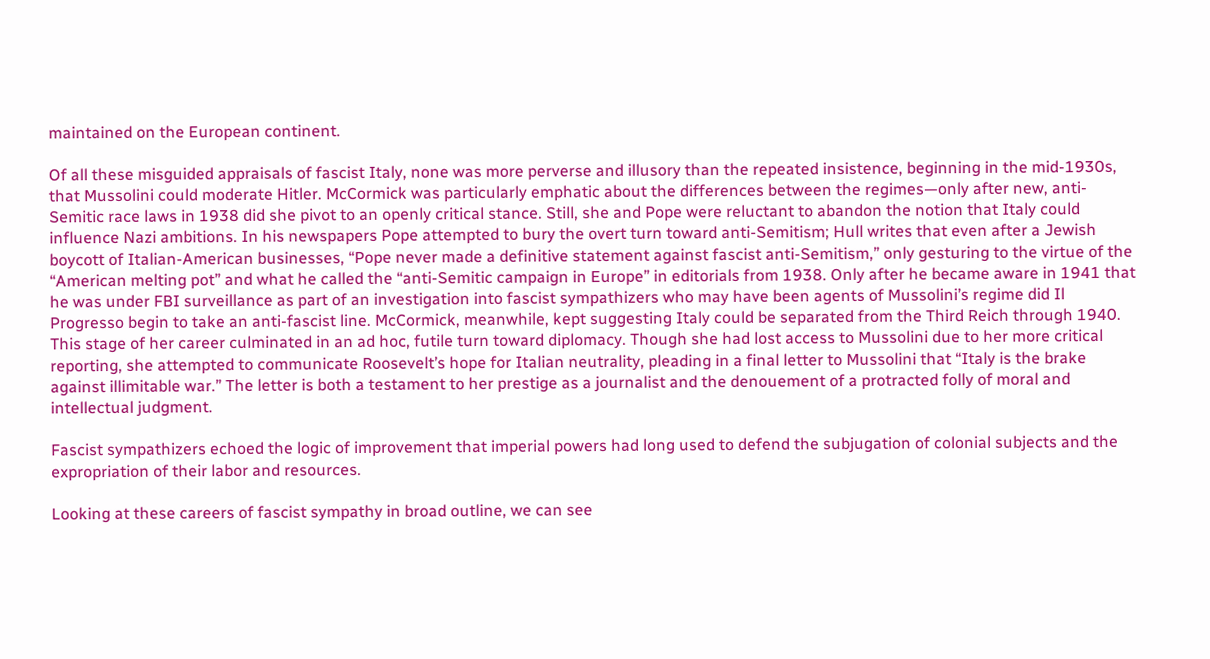maintained on the European continent.

Of all these misguided appraisals of fascist Italy, none was more perverse and illusory than the repeated insistence, beginning in the mid-1930s, that Mussolini could moderate Hitler. McCormick was particularly emphatic about the differences between the regimes—only after new, anti-Semitic race laws in 1938 did she pivot to an openly critical stance. Still, she and Pope were reluctant to abandon the notion that Italy could influence Nazi ambitions. In his newspapers Pope attempted to bury the overt turn toward anti-Semitism; Hull writes that even after a Jewish boycott of Italian-American businesses, “Pope never made a definitive statement against fascist anti-Semitism,” only gesturing to the virtue of the “American melting pot” and what he called the “anti-Semitic campaign in Europe” in editorials from 1938. Only after he became aware in 1941 that he was under FBI surveillance as part of an investigation into fascist sympathizers who may have been agents of Mussolini’s regime did Il Progresso begin to take an anti-fascist line. McCormick, meanwhile, kept suggesting Italy could be separated from the Third Reich through 1940. This stage of her career culminated in an ad hoc, futile turn toward diplomacy. Though she had lost access to Mussolini due to her more critical reporting, she attempted to communicate Roosevelt’s hope for Italian neutrality, pleading in a final letter to Mussolini that “Italy is the brake against illimitable war.” The letter is both a testament to her prestige as a journalist and the denouement of a protracted folly of moral and intellectual judgment.

Fascist sympathizers echoed the logic of improvement that imperial powers had long used to defend the subjugation of colonial subjects and the expropriation of their labor and resources.

Looking at these careers of fascist sympathy in broad outline, we can see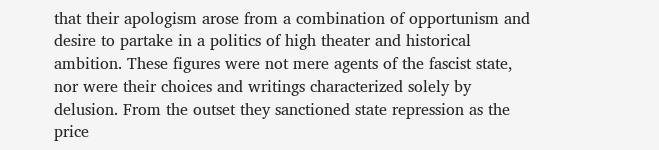that their apologism arose from a combination of opportunism and desire to partake in a politics of high theater and historical ambition. These figures were not mere agents of the fascist state, nor were their choices and writings characterized solely by delusion. From the outset they sanctioned state repression as the price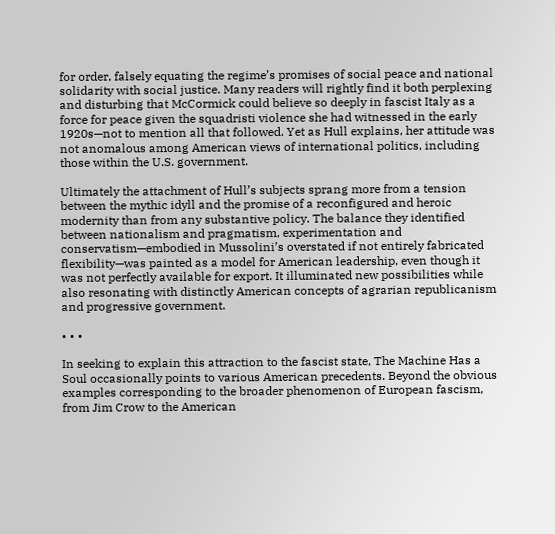for order, falsely equating the regime’s promises of social peace and national solidarity with social justice. Many readers will rightly find it both perplexing and disturbing that McCormick could believe so deeply in fascist Italy as a force for peace given the squadristi violence she had witnessed in the early 1920s—not to mention all that followed. Yet as Hull explains, her attitude was not anomalous among American views of international politics, including those within the U.S. government.

Ultimately the attachment of Hull’s subjects sprang more from a tension between the mythic idyll and the promise of a reconfigured and heroic modernity than from any substantive policy. The balance they identified between nationalism and pragmatism, experimentation and conservatism—embodied in Mussolini’s overstated if not entirely fabricated flexibility—was painted as a model for American leadership, even though it was not perfectly available for export. It illuminated new possibilities while also resonating with distinctly American concepts of agrarian republicanism and progressive government.

• • •

In seeking to explain this attraction to the fascist state, The Machine Has a Soul occasionally points to various American precedents. Beyond the obvious examples corresponding to the broader phenomenon of European fascism, from Jim Crow to the American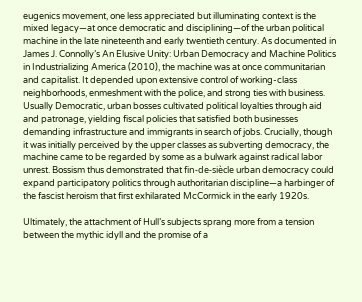eugenics movement, one less appreciated but illuminating context is the mixed legacy—at once democratic and disciplining—of the urban political machine in the late nineteenth and early twentieth century. As documented in James J. Connolly’s An Elusive Unity: Urban Democracy and Machine Politics in Industrializing America (2010), the machine was at once communitarian and capitalist. It depended upon extensive control of working-class neighborhoods, enmeshment with the police, and strong ties with business. Usually Democratic, urban bosses cultivated political loyalties through aid and patronage, yielding fiscal policies that satisfied both businesses demanding infrastructure and immigrants in search of jobs. Crucially, though it was initially perceived by the upper classes as subverting democracy, the machine came to be regarded by some as a bulwark against radical labor unrest. Bossism thus demonstrated that fin-de-siècle urban democracy could expand participatory politics through authoritarian discipline—a harbinger of the fascist heroism that first exhilarated McCormick in the early 1920s.

Ultimately, the attachment of Hull’s subjects sprang more from a tension between the mythic idyll and the promise of a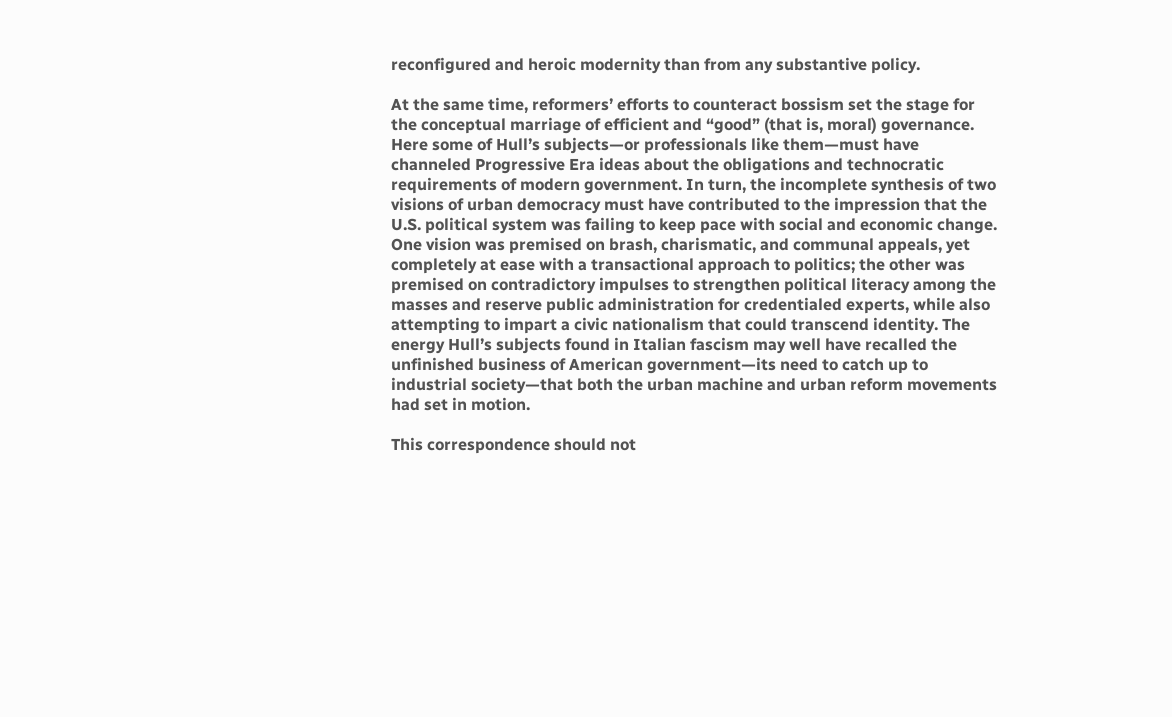reconfigured and heroic modernity than from any substantive policy.

At the same time, reformers’ efforts to counteract bossism set the stage for the conceptual marriage of efficient and “good” (that is, moral) governance. Here some of Hull’s subjects—or professionals like them—must have channeled Progressive Era ideas about the obligations and technocratic requirements of modern government. In turn, the incomplete synthesis of two visions of urban democracy must have contributed to the impression that the U.S. political system was failing to keep pace with social and economic change. One vision was premised on brash, charismatic, and communal appeals, yet completely at ease with a transactional approach to politics; the other was premised on contradictory impulses to strengthen political literacy among the masses and reserve public administration for credentialed experts, while also attempting to impart a civic nationalism that could transcend identity. The energy Hull’s subjects found in Italian fascism may well have recalled the unfinished business of American government—its need to catch up to industrial society—that both the urban machine and urban reform movements had set in motion.

This correspondence should not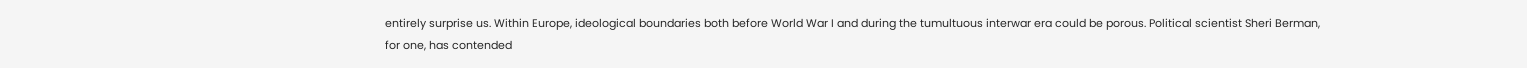entirely surprise us. Within Europe, ideological boundaries both before World War I and during the tumultuous interwar era could be porous. Political scientist Sheri Berman, for one, has contended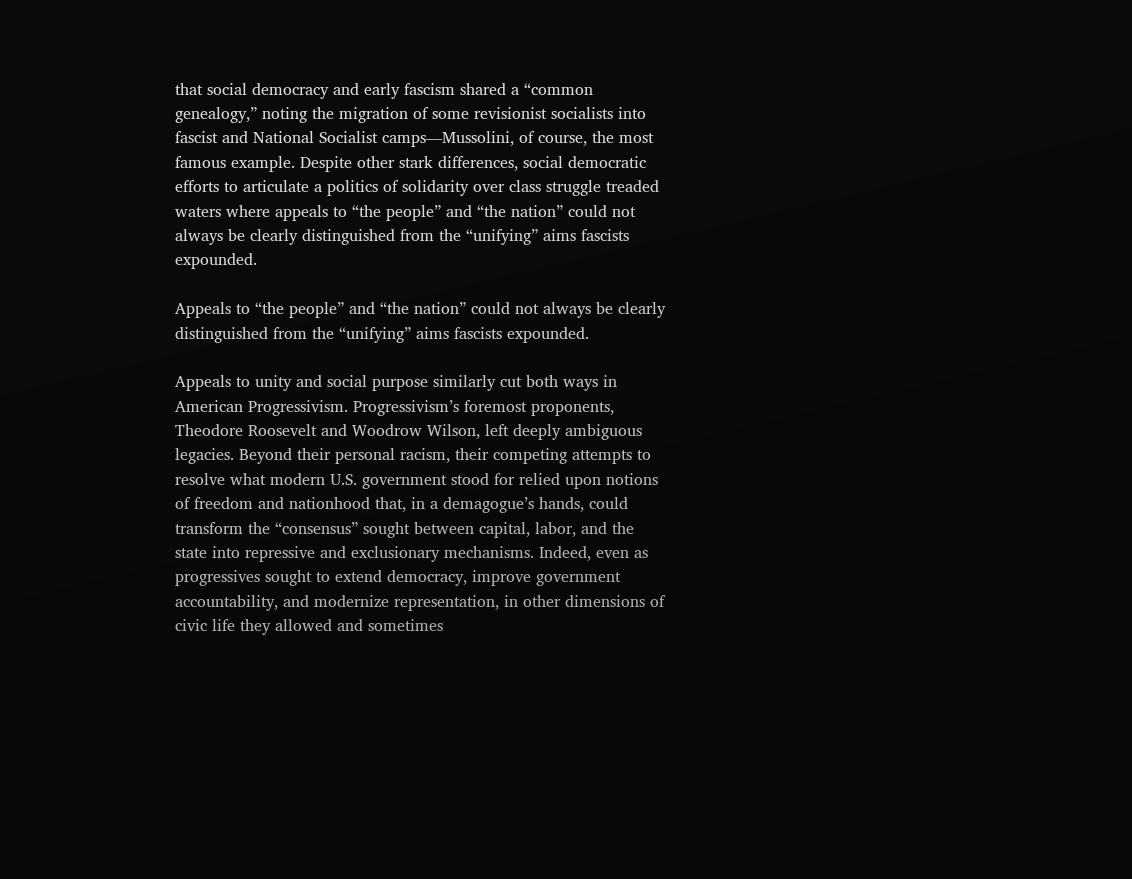that social democracy and early fascism shared a “common genealogy,” noting the migration of some revisionist socialists into fascist and National Socialist camps—Mussolini, of course, the most famous example. Despite other stark differences, social democratic efforts to articulate a politics of solidarity over class struggle treaded waters where appeals to “the people” and “the nation” could not always be clearly distinguished from the “unifying” aims fascists expounded.

Appeals to “the people” and “the nation” could not always be clearly distinguished from the “unifying” aims fascists expounded.

Appeals to unity and social purpose similarly cut both ways in American Progressivism. Progressivism’s foremost proponents, Theodore Roosevelt and Woodrow Wilson, left deeply ambiguous legacies. Beyond their personal racism, their competing attempts to resolve what modern U.S. government stood for relied upon notions of freedom and nationhood that, in a demagogue’s hands, could transform the “consensus” sought between capital, labor, and the state into repressive and exclusionary mechanisms. Indeed, even as progressives sought to extend democracy, improve government accountability, and modernize representation, in other dimensions of civic life they allowed and sometimes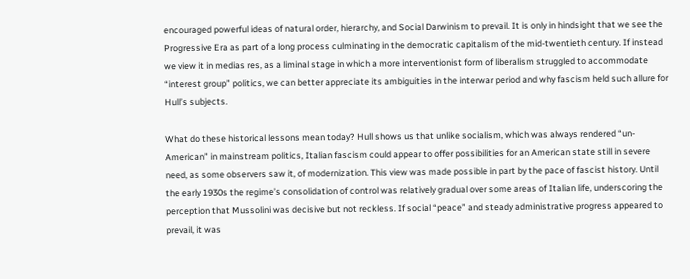encouraged powerful ideas of natural order, hierarchy, and Social Darwinism to prevail. It is only in hindsight that we see the Progressive Era as part of a long process culminating in the democratic capitalism of the mid-twentieth century. If instead we view it in medias res, as a liminal stage in which a more interventionist form of liberalism struggled to accommodate “interest group” politics, we can better appreciate its ambiguities in the interwar period and why fascism held such allure for Hull’s subjects.

What do these historical lessons mean today? Hull shows us that unlike socialism, which was always rendered “un-American” in mainstream politics, Italian fascism could appear to offer possibilities for an American state still in severe need, as some observers saw it, of modernization. This view was made possible in part by the pace of fascist history. Until the early 1930s the regime’s consolidation of control was relatively gradual over some areas of Italian life, underscoring the perception that Mussolini was decisive but not reckless. If social “peace” and steady administrative progress appeared to prevail, it was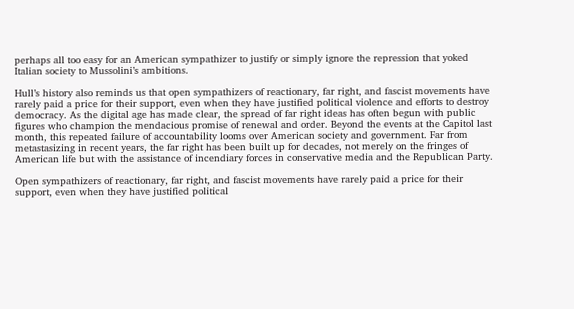perhaps all too easy for an American sympathizer to justify or simply ignore the repression that yoked Italian society to Mussolini’s ambitions.

Hull’s history also reminds us that open sympathizers of reactionary, far right, and fascist movements have rarely paid a price for their support, even when they have justified political violence and efforts to destroy democracy. As the digital age has made clear, the spread of far right ideas has often begun with public figures who champion the mendacious promise of renewal and order. Beyond the events at the Capitol last month, this repeated failure of accountability looms over American society and government. Far from metastasizing in recent years, the far right has been built up for decades, not merely on the fringes of American life but with the assistance of incendiary forces in conservative media and the Republican Party.

Open sympathizers of reactionary, far right, and fascist movements have rarely paid a price for their support, even when they have justified political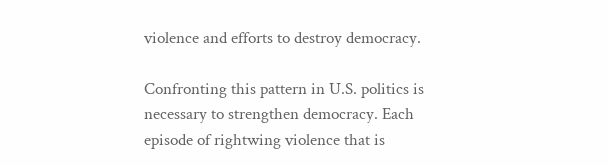violence and efforts to destroy democracy.

Confronting this pattern in U.S. politics is necessary to strengthen democracy. Each episode of rightwing violence that is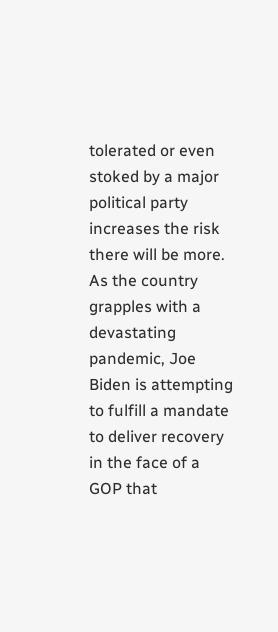tolerated or even stoked by a major political party increases the risk there will be more. As the country grapples with a devastating pandemic, Joe Biden is attempting to fulfill a mandate to deliver recovery in the face of a GOP that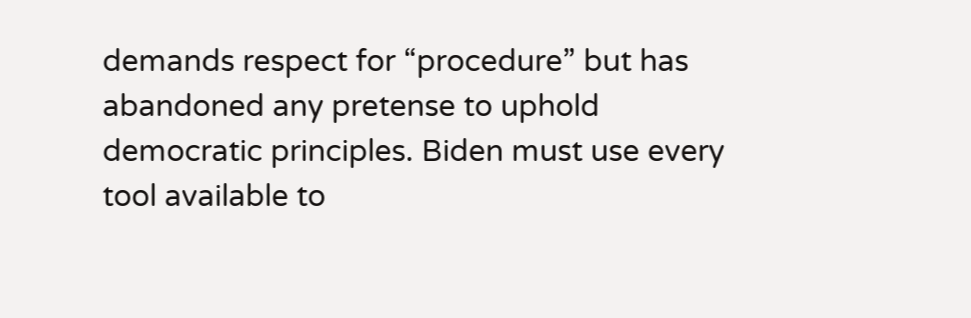demands respect for “procedure” but has abandoned any pretense to uphold democratic principles. Biden must use every tool available to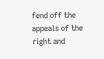fend off the appeals of the right and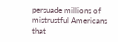persuade millions of mistrustful Americans that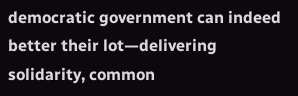democratic government can indeed better their lot—delivering solidarity, common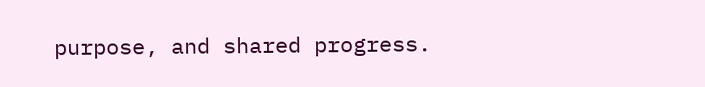purpose, and shared progress.